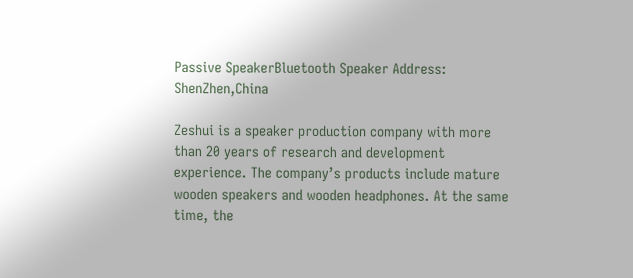Passive SpeakerBluetooth Speaker Address: ShenZhen,China

Zeshui is a speaker production company with more than 20 years of research and development experience. The company’s products include mature wooden speakers and wooden headphones. At the same time, the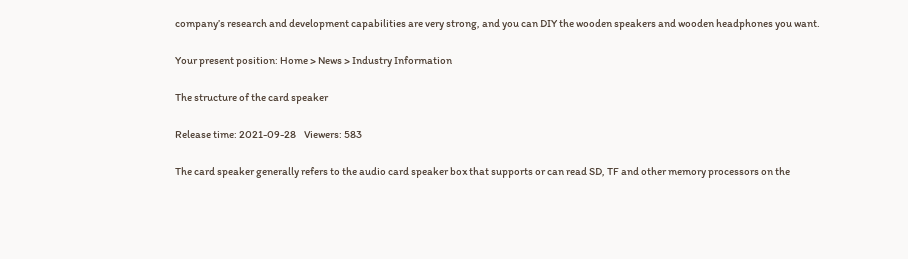company’s research and development capabilities are very strong, and you can DIY the wooden speakers and wooden headphones you want.

Your present position: Home > News > Industry Information

The structure of the card speaker

Release time: 2021-09-28    Viewers: 583

The card speaker generally refers to the audio card speaker box that supports or can read SD, TF and other memory processors on the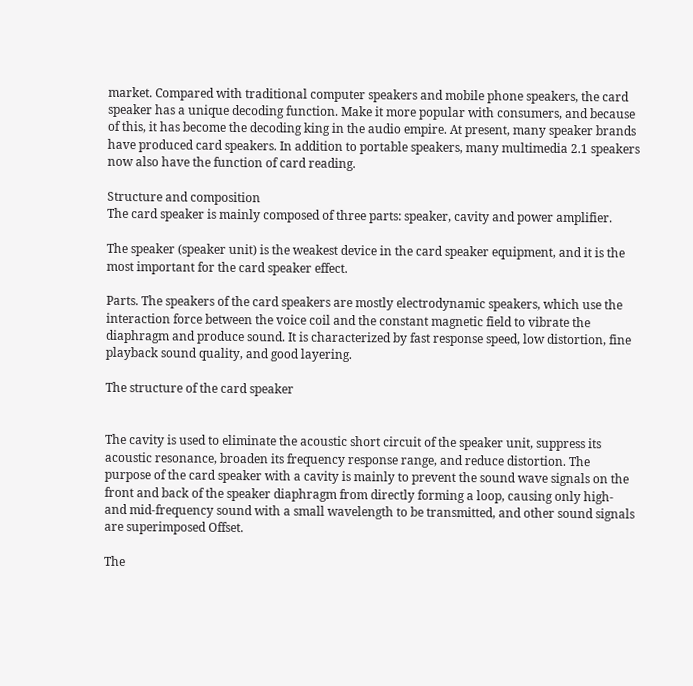market. Compared with traditional computer speakers and mobile phone speakers, the card speaker has a unique decoding function. Make it more popular with consumers, and because of this, it has become the decoding king in the audio empire. At present, many speaker brands have produced card speakers. In addition to portable speakers, many multimedia 2.1 speakers now also have the function of card reading.

Structure and composition
The card speaker is mainly composed of three parts: speaker, cavity and power amplifier.

The speaker (speaker unit) is the weakest device in the card speaker equipment, and it is the most important for the card speaker effect.

Parts. The speakers of the card speakers are mostly electrodynamic speakers, which use the interaction force between the voice coil and the constant magnetic field to vibrate the diaphragm and produce sound. It is characterized by fast response speed, low distortion, fine playback sound quality, and good layering.

The structure of the card speaker


The cavity is used to eliminate the acoustic short circuit of the speaker unit, suppress its acoustic resonance, broaden its frequency response range, and reduce distortion. The purpose of the card speaker with a cavity is mainly to prevent the sound wave signals on the front and back of the speaker diaphragm from directly forming a loop, causing only high- and mid-frequency sound with a small wavelength to be transmitted, and other sound signals are superimposed Offset.

The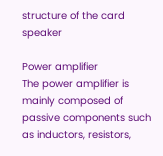structure of the card speaker

Power amplifier
The power amplifier is mainly composed of passive components such as inductors, resistors,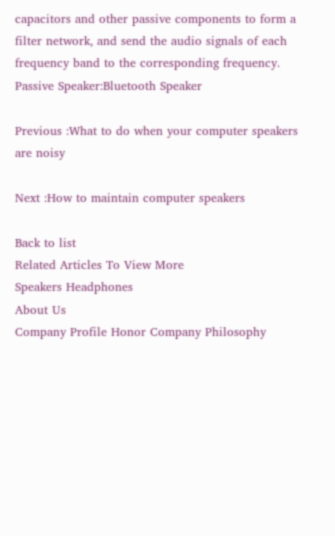capacitors and other passive components to form a filter network, and send the audio signals of each frequency band to the corresponding frequency.
Passive Speaker:Bluetooth Speaker

Previous :What to do when your computer speakers are noisy

Next :How to maintain computer speakers

Back to list
Related Articles To View More
Speakers Headphones
About Us
Company Profile Honor Company Philosophy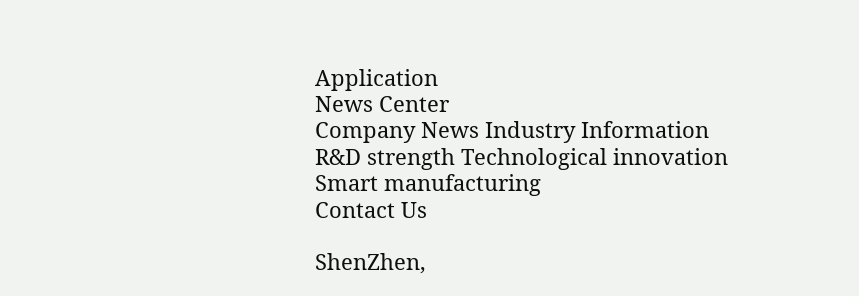Application
News Center
Company News Industry Information
R&D strength Technological innovation Smart manufacturing
Contact Us

ShenZhen,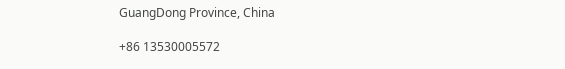GuangDong Province, China

+86 13530005572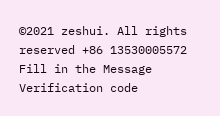©2021 zeshui. All rights reserved +86 13530005572
Fill in the Message
Verification code